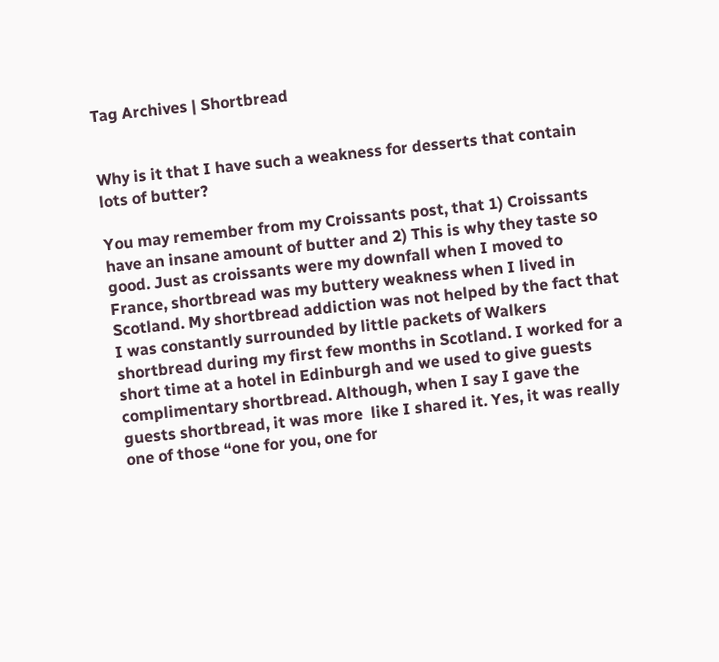Tag Archives | Shortbread


Why is it that I have such a weakness for desserts that contain lots of butter?

You may remember from my Croissants post, that 1) Croissants have an insane amount of butter and 2) This is why they taste so good. Just as croissants were my downfall when I moved to France, shortbread was my buttery weakness when I lived in Scotland. My shortbread addiction was not helped by the fact that I was constantly surrounded by little packets of Walkers shortbread during my first few months in Scotland. I worked for a short time at a hotel in Edinburgh and we used to give guests complimentary shortbread. Although, when I say I gave the guests shortbread, it was more  like I shared it. Yes, it was really one of those “one for you, one for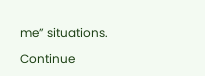me” situations.

Continue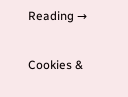Reading →

Cookies &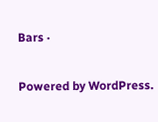Bars ·

Powered by WordPress.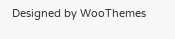Designed by WooThemes